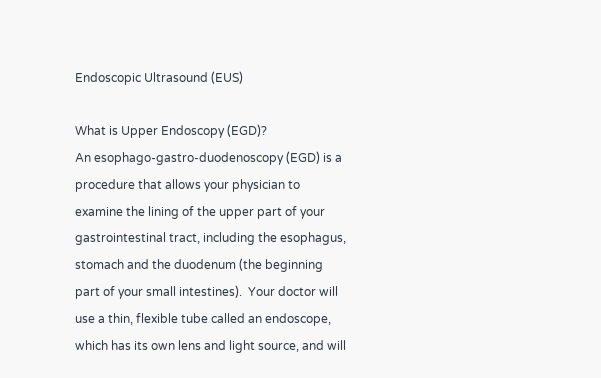Endoscopic Ultrasound (EUS)

What is Upper Endoscopy (EGD)?
An esophago-gastro-duodenoscopy (EGD) is a procedure that allows your physician to examine the lining of the upper part of your gastrointestinal tract, including the esophagus, stomach and the duodenum (the beginning part of your small intestines).  Your doctor will use a thin, flexible tube called an endoscope, which has its own lens and light source, and will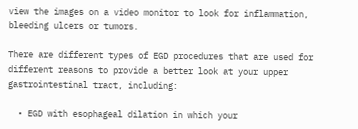view the images on a video monitor to look for inflammation, bleeding ulcers or tumors.

There are different types of EGD procedures that are used for different reasons to provide a better look at your upper gastrointestinal tract, including:

  • EGD with esophageal dilation in which your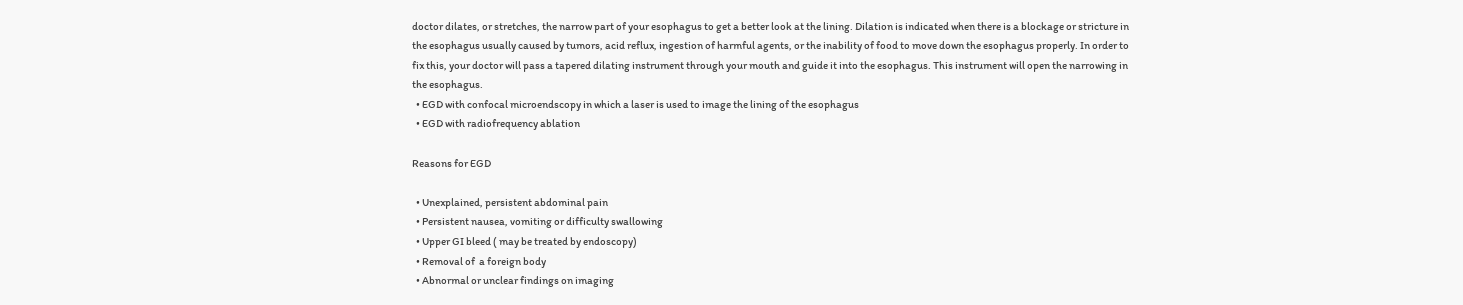doctor dilates, or stretches, the narrow part of your esophagus to get a better look at the lining. Dilation is indicated when there is a blockage or stricture in the esophagus usually caused by tumors, acid reflux, ingestion of harmful agents, or the inability of food to move down the esophagus properly. In order to fix this, your doctor will pass a tapered dilating instrument through your mouth and guide it into the esophagus. This instrument will open the narrowing in the esophagus.
  • EGD with confocal microendscopy in which a laser is used to image the lining of the esophagus
  • EGD with radiofrequency ablation

Reasons for EGD

  • Unexplained, persistent abdominal pain
  • Persistent nausea, vomiting or difficulty swallowing
  • Upper GI bleed ( may be treated by endoscopy)
  • Removal of  a foreign body
  • Abnormal or unclear findings on imaging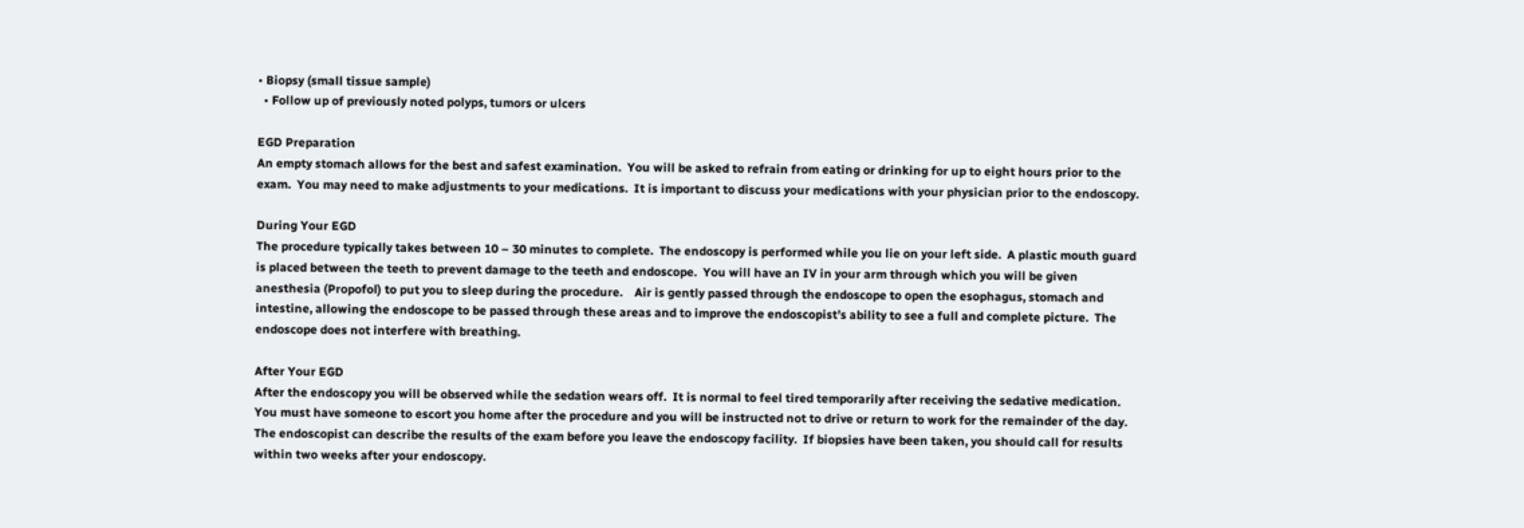• Biopsy (small tissue sample)
  • Follow up of previously noted polyps, tumors or ulcers

EGD Preparation
An empty stomach allows for the best and safest examination.  You will be asked to refrain from eating or drinking for up to eight hours prior to the exam.  You may need to make adjustments to your medications.  It is important to discuss your medications with your physician prior to the endoscopy.

During Your EGD
The procedure typically takes between 10 – 30 minutes to complete.  The endoscopy is performed while you lie on your left side.  A plastic mouth guard is placed between the teeth to prevent damage to the teeth and endoscope.  You will have an IV in your arm through which you will be given anesthesia (Propofol) to put you to sleep during the procedure.    Air is gently passed through the endoscope to open the esophagus, stomach and intestine, allowing the endoscope to be passed through these areas and to improve the endoscopist’s ability to see a full and complete picture.  The endoscope does not interfere with breathing.

After Your EGD
After the endoscopy you will be observed while the sedation wears off.  It is normal to feel tired temporarily after receiving the sedative medication.  You must have someone to escort you home after the procedure and you will be instructed not to drive or return to work for the remainder of the day.
The endoscopist can describe the results of the exam before you leave the endoscopy facility.  If biopsies have been taken, you should call for results within two weeks after your endoscopy.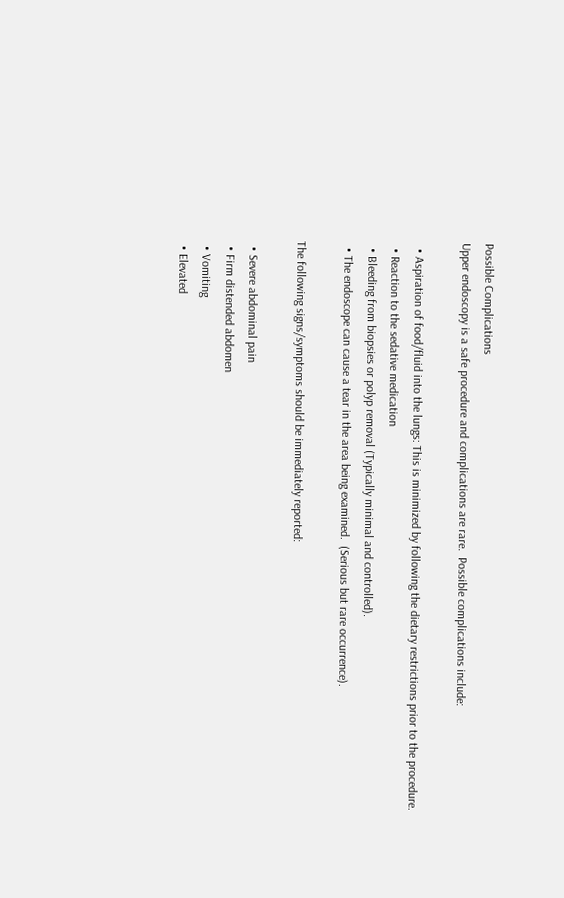Possible Complications
Upper endoscopy is a safe procedure and complications are rare.  Possible complications include:

  • Aspiration of food/fluid into the lungs: This is minimized by following the dietary restrictions prior to the procedure.
  • Reaction to the sedative medication
  • Bleeding from biopsies or polyp removal (Typically minimal and controlled).
  • The endoscope can cause a tear in the area being examined.  (Serious but rare occurrence).

The following signs/symptoms should be immediately reported:

  • Severe abdominal pain
  • Firm distended abdomen
  • Vomiting
  • Elevated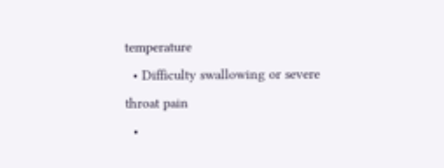temperature
  • Difficulty swallowing or severe throat pain
  •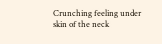Crunching feeling under skin of the neck